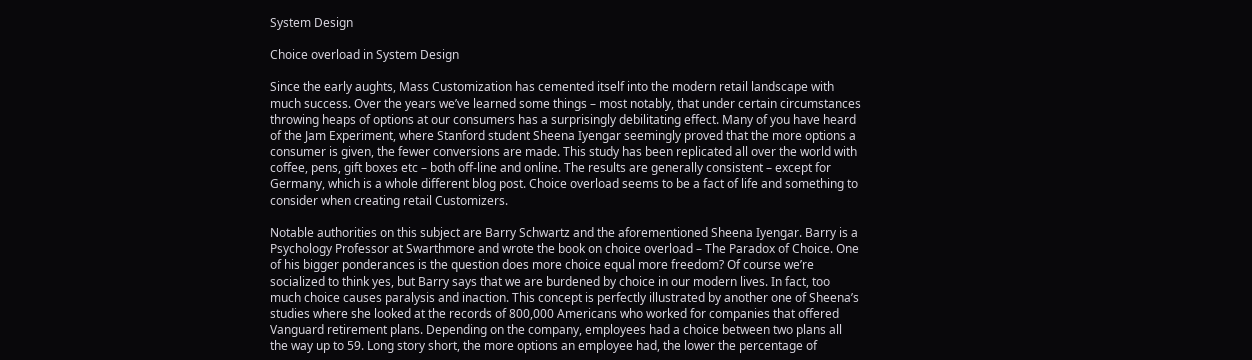System Design

Choice overload in System Design

Since the early aughts, Mass Customization has cemented itself into the modern retail landscape with much success. Over the years we’ve learned some things – most notably, that under certain circumstances throwing heaps of options at our consumers has a surprisingly debilitating effect. Many of you have heard of the Jam Experiment, where Stanford student Sheena Iyengar seemingly proved that the more options a consumer is given, the fewer conversions are made. This study has been replicated all over the world with coffee, pens, gift boxes etc – both off-line and online. The results are generally consistent – except for Germany, which is a whole different blog post. Choice overload seems to be a fact of life and something to consider when creating retail Customizers.

Notable authorities on this subject are Barry Schwartz and the aforementioned Sheena Iyengar. Barry is a Psychology Professor at Swarthmore and wrote the book on choice overload – The Paradox of Choice. One of his bigger ponderances is the question does more choice equal more freedom? Of course we’re socialized to think yes, but Barry says that we are burdened by choice in our modern lives. In fact, too much choice causes paralysis and inaction. This concept is perfectly illustrated by another one of Sheena’s studies where she looked at the records of 800,000 Americans who worked for companies that offered Vanguard retirement plans. Depending on the company, employees had a choice between two plans all the way up to 59. Long story short, the more options an employee had, the lower the percentage of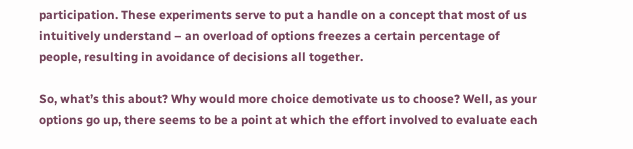participation. These experiments serve to put a handle on a concept that most of us intuitively understand – an overload of options freezes a certain percentage of people, resulting in avoidance of decisions all together.

So, what’s this about? Why would more choice demotivate us to choose? Well, as your options go up, there seems to be a point at which the effort involved to evaluate each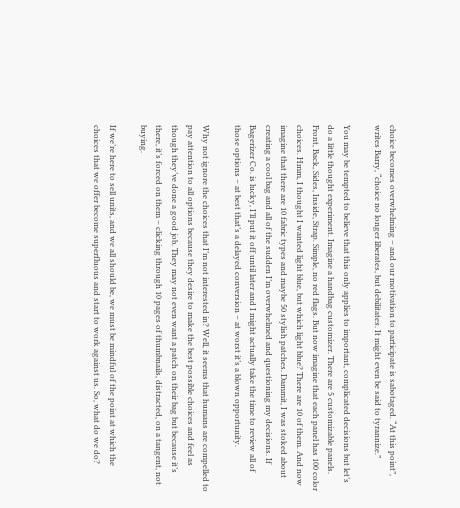choice becomes overwhelming – and our motivation to participate is sabotaged. “At this point”, writes Barry, “choice no longer liberates, but debilitates. It might even be said to tyrannize.”

You may be tempted to believe that this only applies to important, complicated decisions but let’s do a little thought experiment. Imagine a handbag customizer. There are 5 customizable panels. Front, Back, Sides, Inside, Strap. Simple, no red flags. But now imagine that each panel has 100 color choices. Hmm, I thought I wanted light blue, but which light blue? There are 10 of them. And now imagine that there are 10 fabric types and maybe 50 stylish patches. Dammit, I was stoked about creating a cool bag and all of the sudden I’m overwhelmed and questioning my decisions. If Bagerizer Co. is lucky, I’ll put it off until later and I might actually take the time to review all of those options – at best that’s a delayed conversion – at worst it’s a blown opportunity.

Why not ignore the choices that I’m not interested in? Well, it seems that humans are compelled to pay attention to all options because they desire to make the best possible choices and feel as though they’ve done a good job. They may not even want a patch on their bag but because it’s there, it’s forced on them – clicking through 10 pages of thumbnails, distracted, on a tangent, not buying.

If we’re here to sell units, and we all should be, we must be mindful of the point at which the choices that we offer become superfluous and start to work against us. So, what do we do?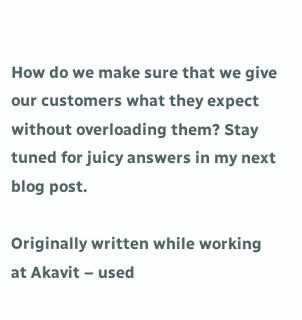How do we make sure that we give our customers what they expect without overloading them? Stay tuned for juicy answers in my next blog post.

Originally written while working at Akavit – used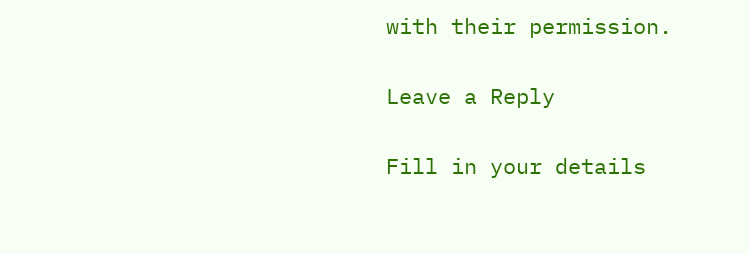with their permission.

Leave a Reply

Fill in your details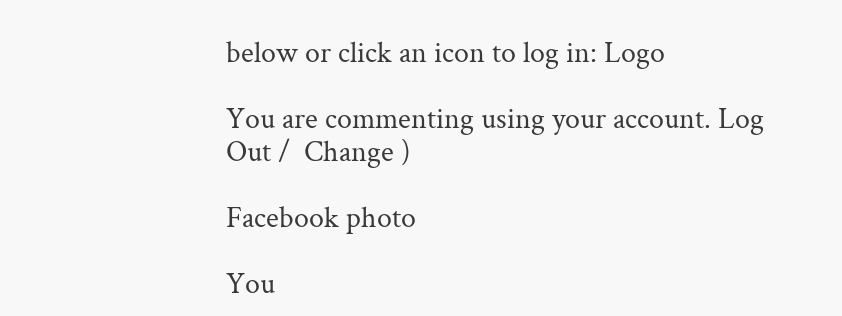below or click an icon to log in: Logo

You are commenting using your account. Log Out /  Change )

Facebook photo

You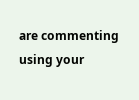are commenting using your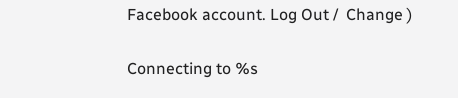Facebook account. Log Out /  Change )

Connecting to %s